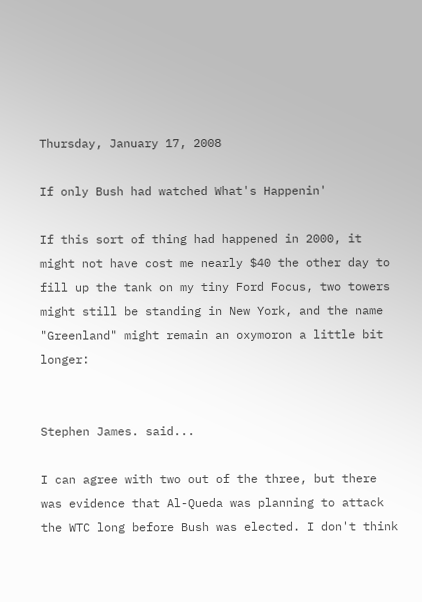Thursday, January 17, 2008

If only Bush had watched What's Happenin'

If this sort of thing had happened in 2000, it might not have cost me nearly $40 the other day to fill up the tank on my tiny Ford Focus, two towers might still be standing in New York, and the name "Greenland" might remain an oxymoron a little bit longer:


Stephen James. said...

I can agree with two out of the three, but there was evidence that Al-Queda was planning to attack the WTC long before Bush was elected. I don't think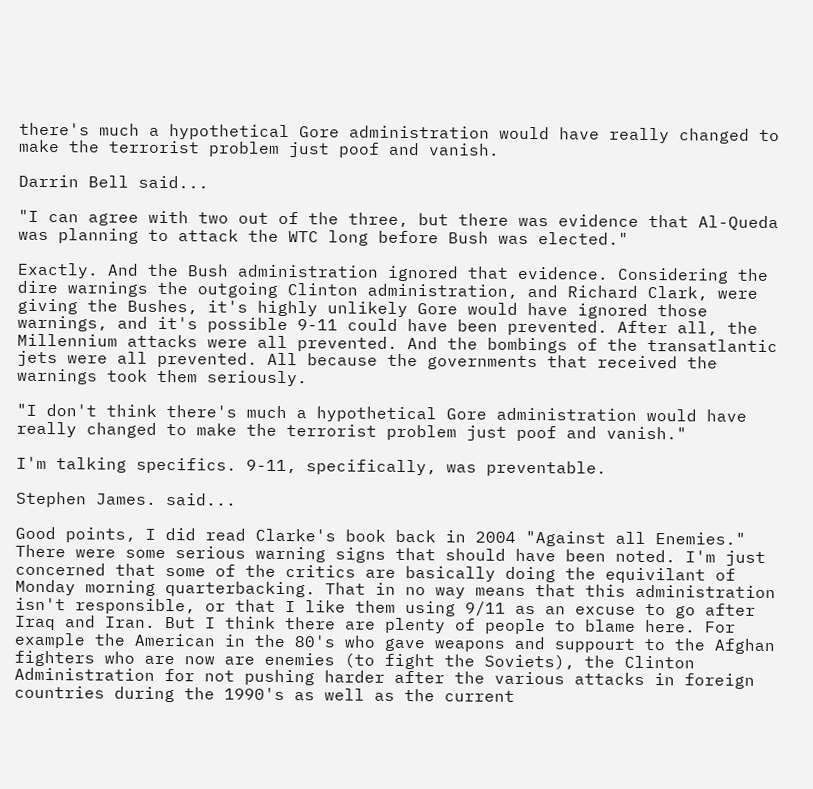there's much a hypothetical Gore administration would have really changed to make the terrorist problem just poof and vanish.

Darrin Bell said...

"I can agree with two out of the three, but there was evidence that Al-Queda was planning to attack the WTC long before Bush was elected."

Exactly. And the Bush administration ignored that evidence. Considering the dire warnings the outgoing Clinton administration, and Richard Clark, were giving the Bushes, it's highly unlikely Gore would have ignored those warnings, and it's possible 9-11 could have been prevented. After all, the Millennium attacks were all prevented. And the bombings of the transatlantic jets were all prevented. All because the governments that received the warnings took them seriously.

"I don't think there's much a hypothetical Gore administration would have really changed to make the terrorist problem just poof and vanish."

I'm talking specifics. 9-11, specifically, was preventable.

Stephen James. said...

Good points, I did read Clarke's book back in 2004 "Against all Enemies." There were some serious warning signs that should have been noted. I'm just concerned that some of the critics are basically doing the equivilant of Monday morning quarterbacking. That in no way means that this administration isn't responsible, or that I like them using 9/11 as an excuse to go after Iraq and Iran. But I think there are plenty of people to blame here. For example the American in the 80's who gave weapons and suppourt to the Afghan fighters who are now are enemies (to fight the Soviets), the Clinton Administration for not pushing harder after the various attacks in foreign countries during the 1990's as well as the current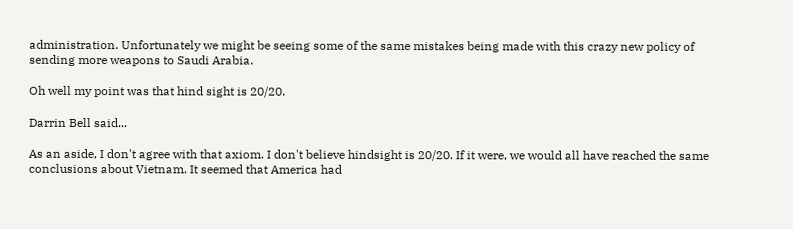administration. Unfortunately we might be seeing some of the same mistakes being made with this crazy new policy of sending more weapons to Saudi Arabia.

Oh well my point was that hind sight is 20/20.

Darrin Bell said...

As an aside, I don't agree with that axiom. I don't believe hindsight is 20/20. If it were, we would all have reached the same conclusions about Vietnam. It seemed that America had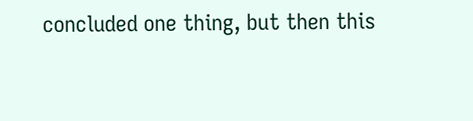concluded one thing, but then this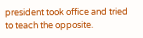president took office and tried to teach the opposite.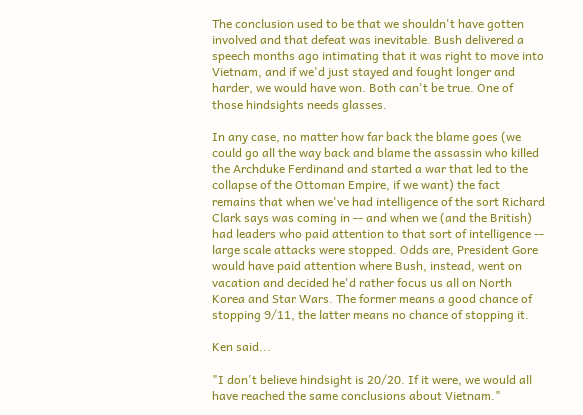The conclusion used to be that we shouldn't have gotten involved and that defeat was inevitable. Bush delivered a speech months ago intimating that it was right to move into Vietnam, and if we'd just stayed and fought longer and harder, we would have won. Both can't be true. One of those hindsights needs glasses.

In any case, no matter how far back the blame goes (we could go all the way back and blame the assassin who killed the Archduke Ferdinand and started a war that led to the collapse of the Ottoman Empire, if we want) the fact remains that when we've had intelligence of the sort Richard Clark says was coming in -- and when we (and the British) had leaders who paid attention to that sort of intelligence -- large scale attacks were stopped. Odds are, President Gore would have paid attention where Bush, instead, went on vacation and decided he'd rather focus us all on North Korea and Star Wars. The former means a good chance of stopping 9/11, the latter means no chance of stopping it.

Ken said...

"I don't believe hindsight is 20/20. If it were, we would all have reached the same conclusions about Vietnam."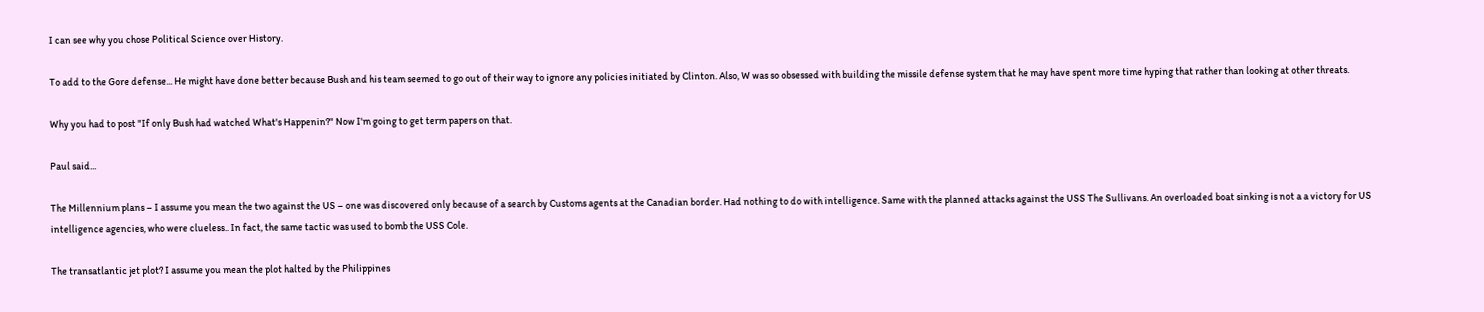I can see why you chose Political Science over History.

To add to the Gore defense... He might have done better because Bush and his team seemed to go out of their way to ignore any policies initiated by Clinton. Also, W was so obsessed with building the missile defense system that he may have spent more time hyping that rather than looking at other threats.

Why you had to post "If only Bush had watched What's Happenin?" Now I'm going to get term papers on that.

Paul said...

The Millennium plans – I assume you mean the two against the US – one was discovered only because of a search by Customs agents at the Canadian border. Had nothing to do with intelligence. Same with the planned attacks against the USS The Sullivans. An overloaded boat sinking is not a a victory for US intelligence agencies, who were clueless.. In fact, the same tactic was used to bomb the USS Cole.

The transatlantic jet plot? I assume you mean the plot halted by the Philippines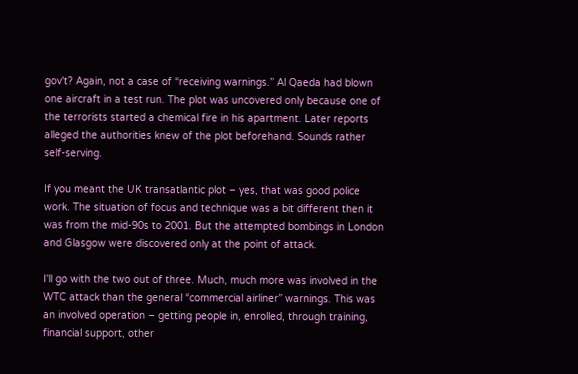gov't? Again, not a case of “receiving warnings.” Al Qaeda had blown one aircraft in a test run. The plot was uncovered only because one of the terrorists started a chemical fire in his apartment. Later reports alleged the authorities knew of the plot beforehand. Sounds rather self-serving.

If you meant the UK transatlantic plot – yes, that was good police work. The situation of focus and technique was a bit different then it was from the mid-90s to 2001. But the attempted bombings in London and Glasgow were discovered only at the point of attack.

I'll go with the two out of three. Much, much more was involved in the WTC attack than the general “commercial airliner” warnings. This was an involved operation – getting people in, enrolled, through training, financial support, other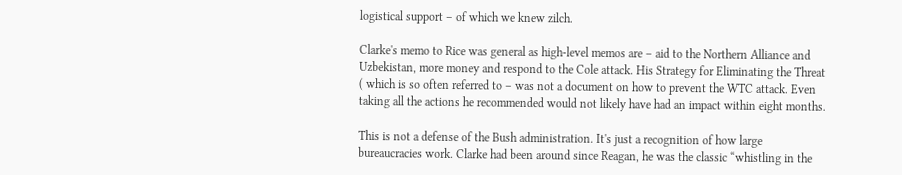logistical support – of which we knew zilch.

Clarke's memo to Rice was general as high-level memos are – aid to the Northern Alliance and Uzbekistan, more money and respond to the Cole attack. His Strategy for Eliminating the Threat ( which is so often referred to – was not a document on how to prevent the WTC attack. Even taking all the actions he recommended would not likely have had an impact within eight months.

This is not a defense of the Bush administration. It's just a recognition of how large bureaucracies work. Clarke had been around since Reagan, he was the classic “whistling in the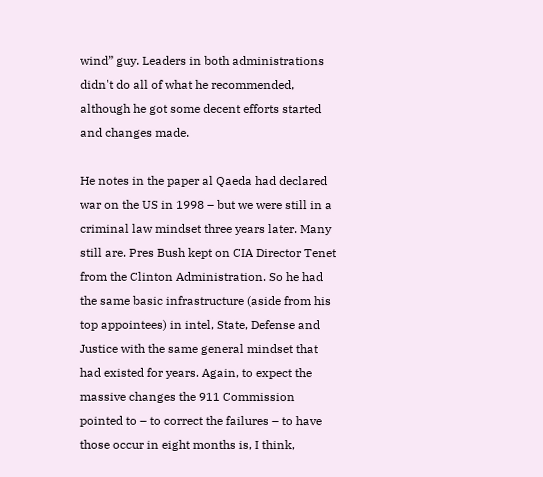wind” guy. Leaders in both administrations didn't do all of what he recommended, although he got some decent efforts started and changes made.

He notes in the paper al Qaeda had declared war on the US in 1998 – but we were still in a criminal law mindset three years later. Many still are. Pres Bush kept on CIA Director Tenet from the Clinton Administration. So he had the same basic infrastructure (aside from his top appointees) in intel, State, Defense and Justice with the same general mindset that had existed for years. Again, to expect the massive changes the 911 Commission pointed to – to correct the failures – to have those occur in eight months is, I think,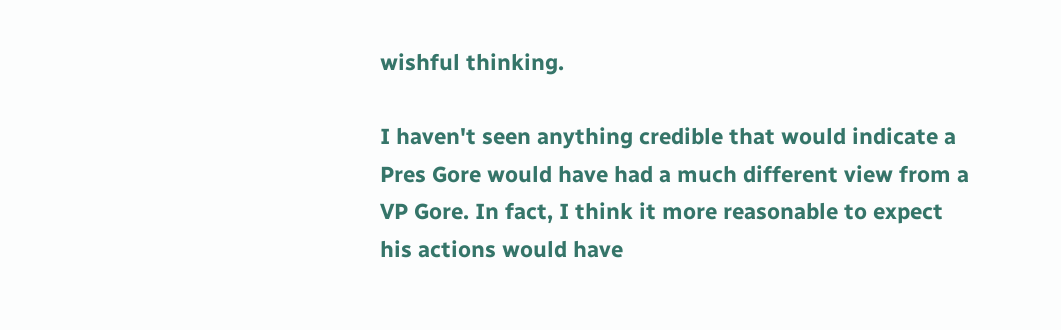wishful thinking.

I haven't seen anything credible that would indicate a Pres Gore would have had a much different view from a VP Gore. In fact, I think it more reasonable to expect his actions would have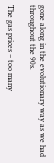gone along in the evolutionary way as we had throughout the 90s.

The gas prices – too many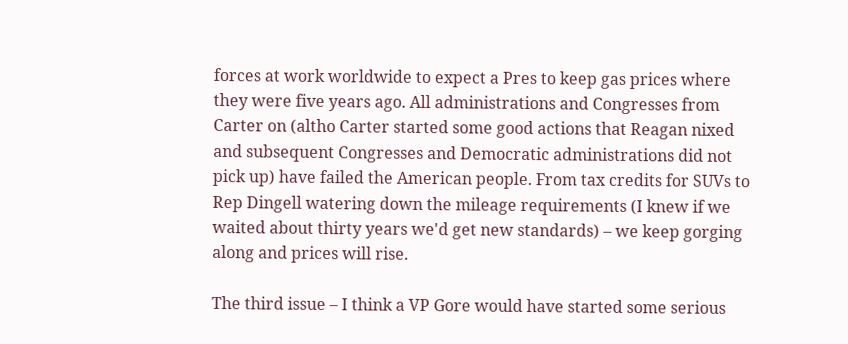forces at work worldwide to expect a Pres to keep gas prices where they were five years ago. All administrations and Congresses from Carter on (altho Carter started some good actions that Reagan nixed and subsequent Congresses and Democratic administrations did not pick up) have failed the American people. From tax credits for SUVs to Rep Dingell watering down the mileage requirements (I knew if we waited about thirty years we'd get new standards) – we keep gorging along and prices will rise.

The third issue – I think a VP Gore would have started some serious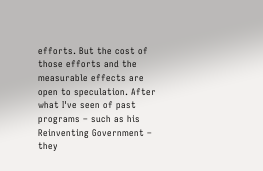efforts. But the cost of those efforts and the measurable effects are open to speculation. After what I've seen of past programs – such as his Reinventing Government – they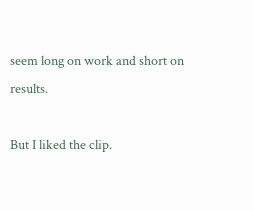seem long on work and short on results.

But I liked the clip.